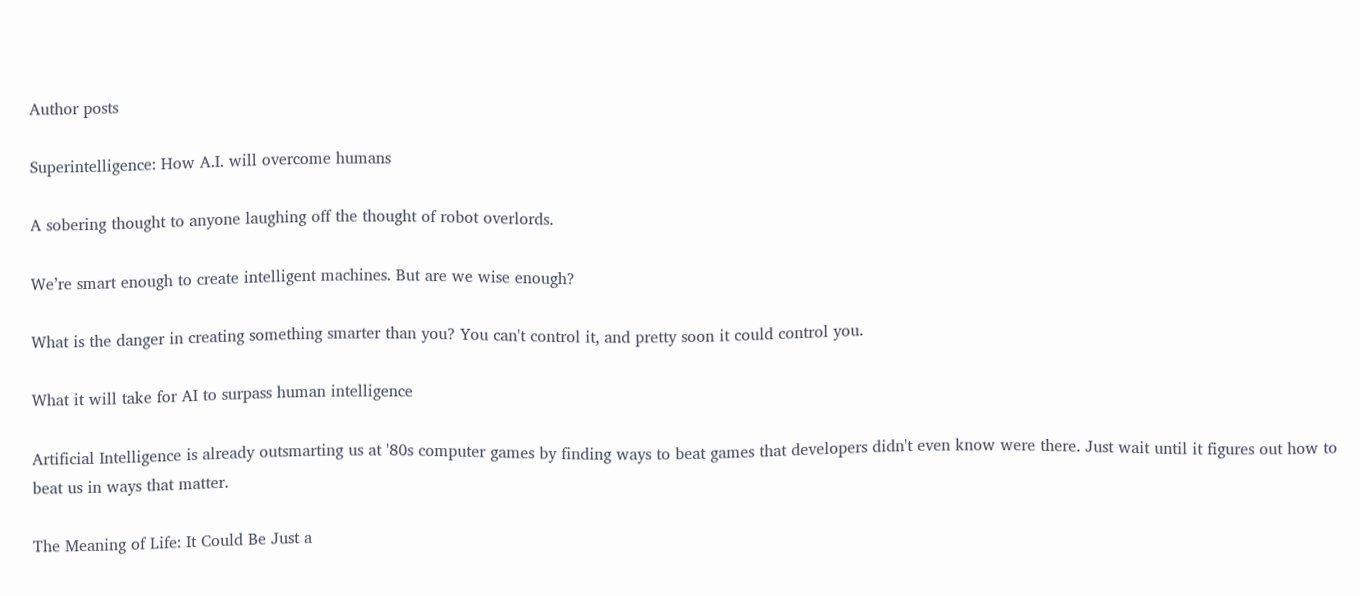Author posts

Superintelligence: How A.I. will overcome humans

A sobering thought to anyone laughing off the thought of robot overlords.

We’re smart enough to create intelligent machines. But are we wise enough?

What is the danger in creating something smarter than you? You can't control it, and pretty soon it could control you.

What it will take for AI to surpass human intelligence

Artificial Intelligence is already outsmarting us at '80s computer games by finding ways to beat games that developers didn't even know were there. Just wait until it figures out how to beat us in ways that matter.

The Meaning of Life: It Could Be Just a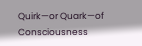Quirk—or Quark—of Consciousness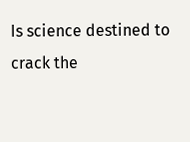Is science destined to crack the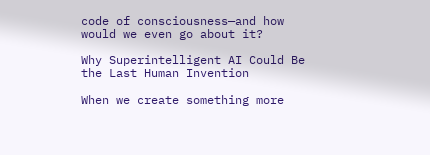code of consciousness—and how would we even go about it?

Why Superintelligent AI Could Be the Last Human Invention

When we create something more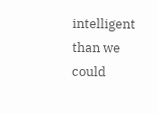intelligent than we could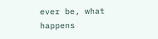ever be, what happens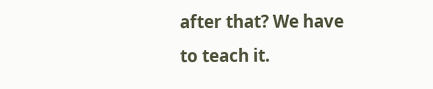after that? We have to teach it.